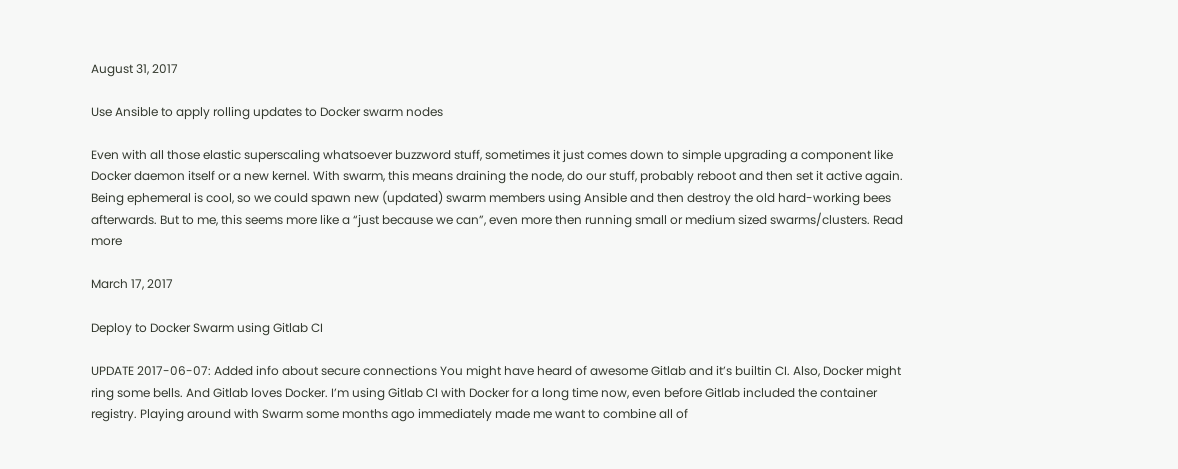August 31, 2017

Use Ansible to apply rolling updates to Docker swarm nodes

Even with all those elastic superscaling whatsoever buzzword stuff, sometimes it just comes down to simple upgrading a component like Docker daemon itself or a new kernel. With swarm, this means draining the node, do our stuff, probably reboot and then set it active again. Being ephemeral is cool, so we could spawn new (updated) swarm members using Ansible and then destroy the old hard-working bees afterwards. But to me, this seems more like a “just because we can”, even more then running small or medium sized swarms/clusters. Read more

March 17, 2017

Deploy to Docker Swarm using Gitlab CI

UPDATE 2017-06-07: Added info about secure connections You might have heard of awesome Gitlab and it’s builtin CI. Also, Docker might ring some bells. And Gitlab loves Docker. I’m using Gitlab CI with Docker for a long time now, even before Gitlab included the container registry. Playing around with Swarm some months ago immediately made me want to combine all of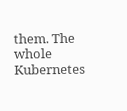them. The whole Kubernetes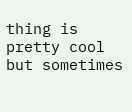thing is pretty cool but sometimes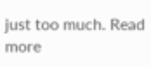just too much. Read more